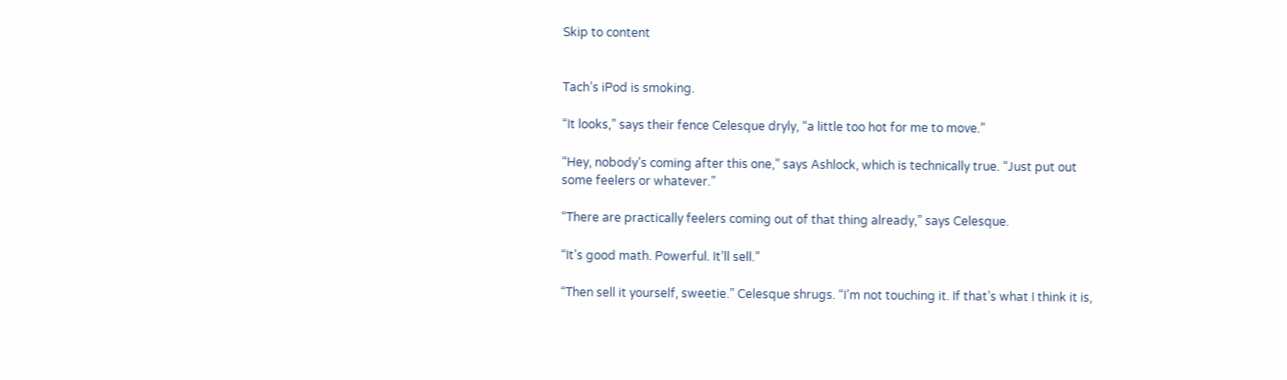Skip to content


Tach’s iPod is smoking.

“It looks,” says their fence Celesque dryly, “a little too hot for me to move.”

“Hey, nobody’s coming after this one,” says Ashlock, which is technically true. “Just put out some feelers or whatever.”

“There are practically feelers coming out of that thing already,” says Celesque.

“It’s good math. Powerful. It’ll sell.”

“Then sell it yourself, sweetie.” Celesque shrugs. “I’m not touching it. If that’s what I think it is,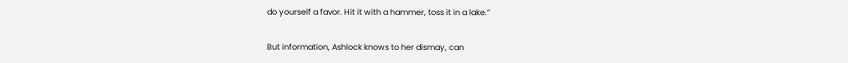do yourself a favor. Hit it with a hammer, toss it in a lake.”

But information, Ashlock knows to her dismay, can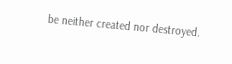be neither created nor destroyed.